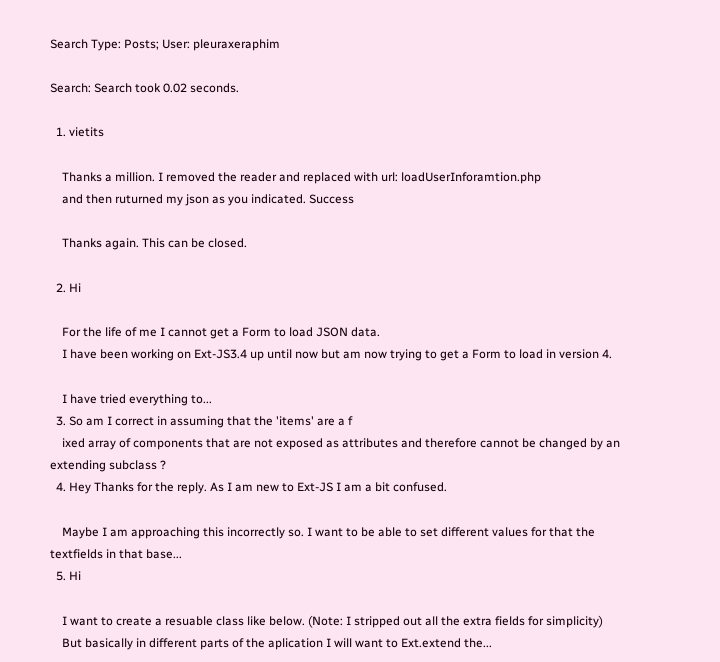Search Type: Posts; User: pleuraxeraphim

Search: Search took 0.02 seconds.

  1. vietits

    Thanks a million. I removed the reader and replaced with url: loadUserInforamtion.php
    and then ruturned my json as you indicated. Success

    Thanks again. This can be closed.

  2. Hi

    For the life of me I cannot get a Form to load JSON data.
    I have been working on Ext-JS3.4 up until now but am now trying to get a Form to load in version 4.

    I have tried everything to...
  3. So am I correct in assuming that the 'items' are a f
    ixed array of components that are not exposed as attributes and therefore cannot be changed by an extending subclass ?
  4. Hey Thanks for the reply. As I am new to Ext-JS I am a bit confused.

    Maybe I am approaching this incorrectly so. I want to be able to set different values for that the textfields in that base...
  5. Hi

    I want to create a resuable class like below. (Note: I stripped out all the extra fields for simplicity)
    But basically in different parts of the aplication I will want to Ext.extend the...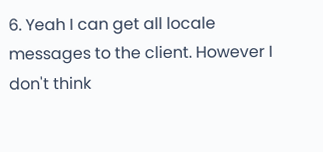6. Yeah I can get all locale messages to the client. However I don't think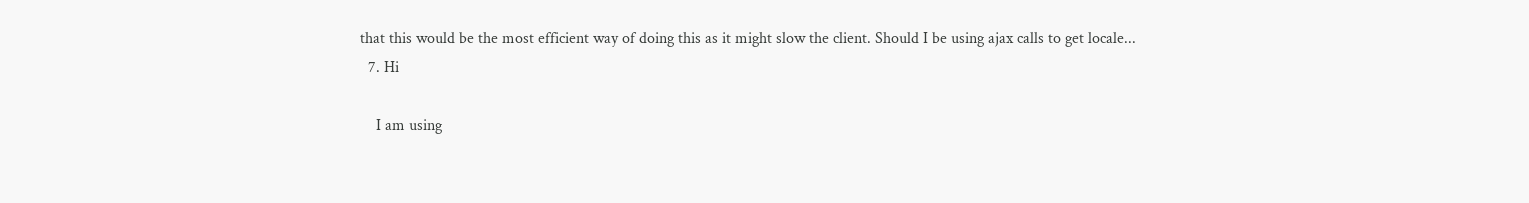that this would be the most efficient way of doing this as it might slow the client. Should I be using ajax calls to get locale...
  7. Hi

    I am using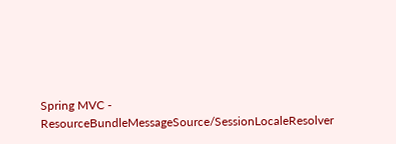Spring MVC - ResourceBundleMessageSource/SessionLocaleResolver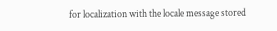for localization with the locale message stored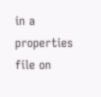in a properties file on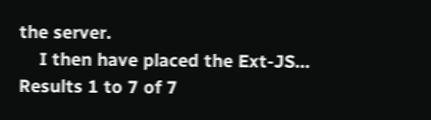the server.
    I then have placed the Ext-JS...
Results 1 to 7 of 7